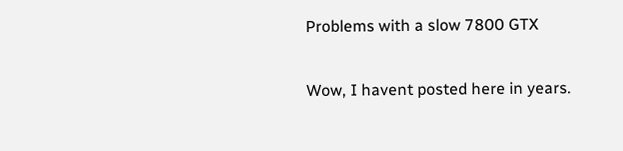Problems with a slow 7800 GTX

Wow, I havent posted here in years.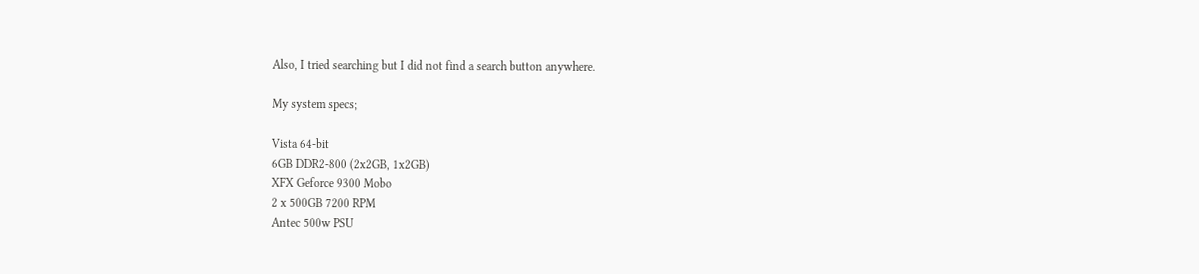Also, I tried searching but I did not find a search button anywhere.

My system specs;

Vista 64-bit
6GB DDR2-800 (2x2GB, 1x2GB)
XFX Geforce 9300 Mobo
2 x 500GB 7200 RPM
Antec 500w PSU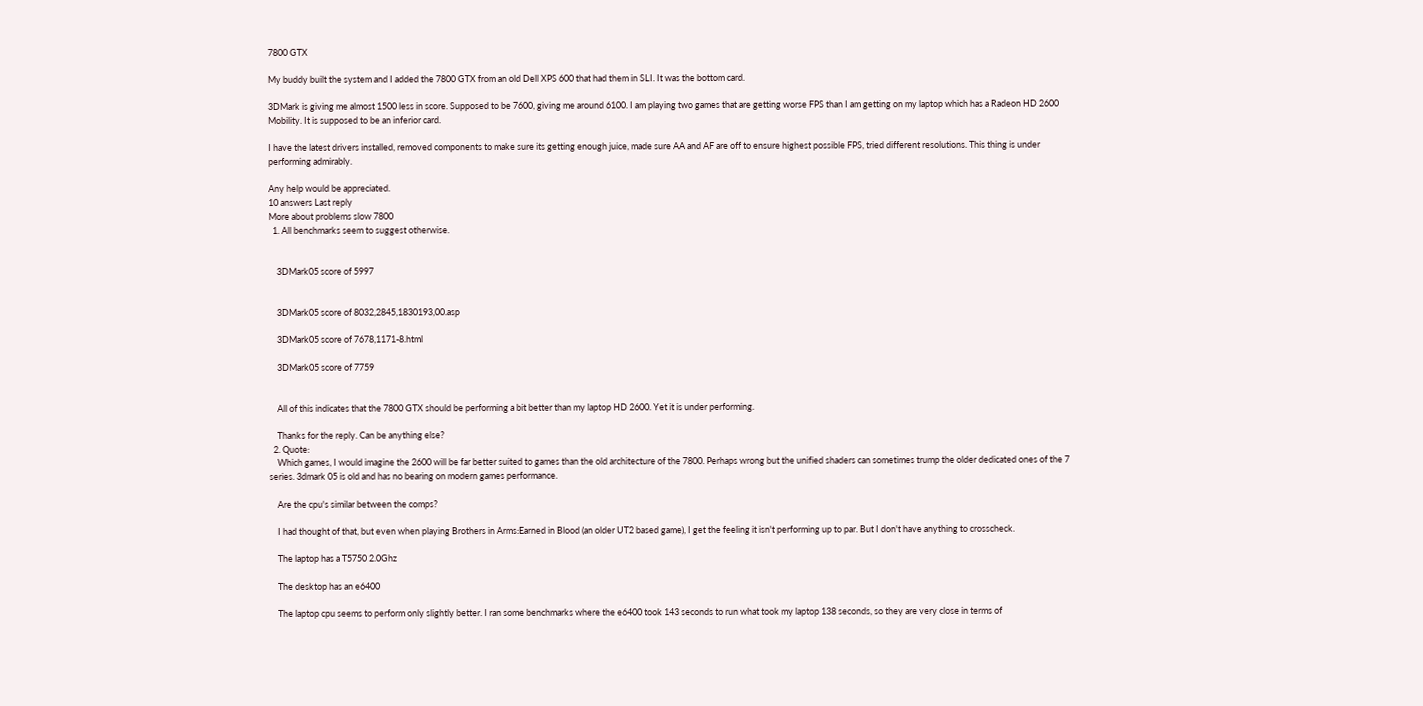7800 GTX

My buddy built the system and I added the 7800 GTX from an old Dell XPS 600 that had them in SLI. It was the bottom card.

3DMark is giving me almost 1500 less in score. Supposed to be 7600, giving me around 6100. I am playing two games that are getting worse FPS than I am getting on my laptop which has a Radeon HD 2600 Mobility. It is supposed to be an inferior card.

I have the latest drivers installed, removed components to make sure its getting enough juice, made sure AA and AF are off to ensure highest possible FPS, tried different resolutions. This thing is under performing admirably.

Any help would be appreciated.
10 answers Last reply
More about problems slow 7800
  1. All benchmarks seem to suggest otherwise.


    3DMark05 score of 5997


    3DMark05 score of 8032,2845,1830193,00.asp

    3DMark05 score of 7678,1171-8.html

    3DMark05 score of 7759


    All of this indicates that the 7800 GTX should be performing a bit better than my laptop HD 2600. Yet it is under performing.

    Thanks for the reply. Can be anything else?
  2. Quote:
    Which games, I would imagine the 2600 will be far better suited to games than the old architecture of the 7800. Perhaps wrong but the unified shaders can sometimes trump the older dedicated ones of the 7 series. 3dmark 05 is old and has no bearing on modern games performance.

    Are the cpu's similar between the comps?

    I had thought of that, but even when playing Brothers in Arms:Earned in Blood (an older UT2 based game), I get the feeling it isn't performing up to par. But I don't have anything to crosscheck.

    The laptop has a T5750 2.0Ghz

    The desktop has an e6400

    The laptop cpu seems to perform only slightly better. I ran some benchmarks where the e6400 took 143 seconds to run what took my laptop 138 seconds, so they are very close in terms of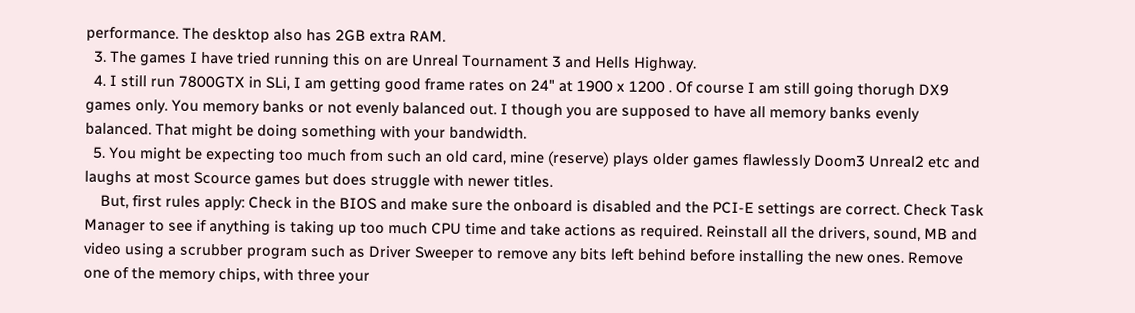performance. The desktop also has 2GB extra RAM.
  3. The games I have tried running this on are Unreal Tournament 3 and Hells Highway.
  4. I still run 7800GTX in SLi, I am getting good frame rates on 24" at 1900 x 1200 . Of course I am still going thorugh DX9 games only. You memory banks or not evenly balanced out. I though you are supposed to have all memory banks evenly balanced. That might be doing something with your bandwidth.
  5. You might be expecting too much from such an old card, mine (reserve) plays older games flawlessly Doom3 Unreal2 etc and laughs at most Scource games but does struggle with newer titles.
    But, first rules apply: Check in the BIOS and make sure the onboard is disabled and the PCI-E settings are correct. Check Task Manager to see if anything is taking up too much CPU time and take actions as required. Reinstall all the drivers, sound, MB and video using a scrubber program such as Driver Sweeper to remove any bits left behind before installing the new ones. Remove one of the memory chips, with three your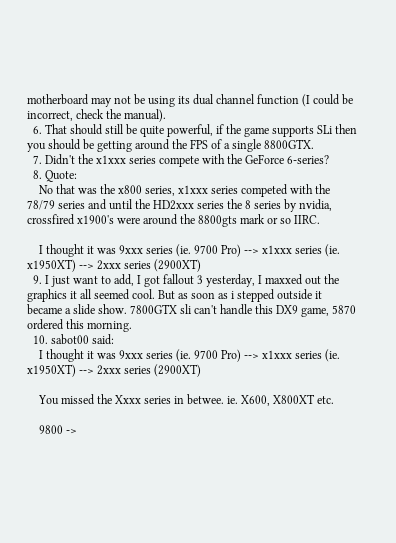motherboard may not be using its dual channel function (I could be incorrect, check the manual).
  6. That should still be quite powerful, if the game supports SLi then you should be getting around the FPS of a single 8800GTX.
  7. Didn't the x1xxx series compete with the GeForce 6-series?
  8. Quote:
    No that was the x800 series, x1xxx series competed with the 78/79 series and until the HD2xxx series the 8 series by nvidia, crossfired x1900's were around the 8800gts mark or so IIRC.

    I thought it was 9xxx series (ie. 9700 Pro) --> x1xxx series (ie. x1950XT) --> 2xxx series (2900XT)
  9. I just want to add, I got fallout 3 yesterday, I maxxed out the graphics it all seemed cool. But as soon as i stepped outside it became a slide show. 7800GTX sli can't handle this DX9 game, 5870 ordered this morning.
  10. sabot00 said:
    I thought it was 9xxx series (ie. 9700 Pro) --> x1xxx series (ie. x1950XT) --> 2xxx series (2900XT)

    You missed the Xxxx series in betwee. ie. X600, X800XT etc.

    9800 ->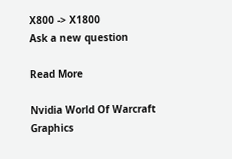X800 -> X1800
Ask a new question

Read More

Nvidia World Of Warcraft Graphics